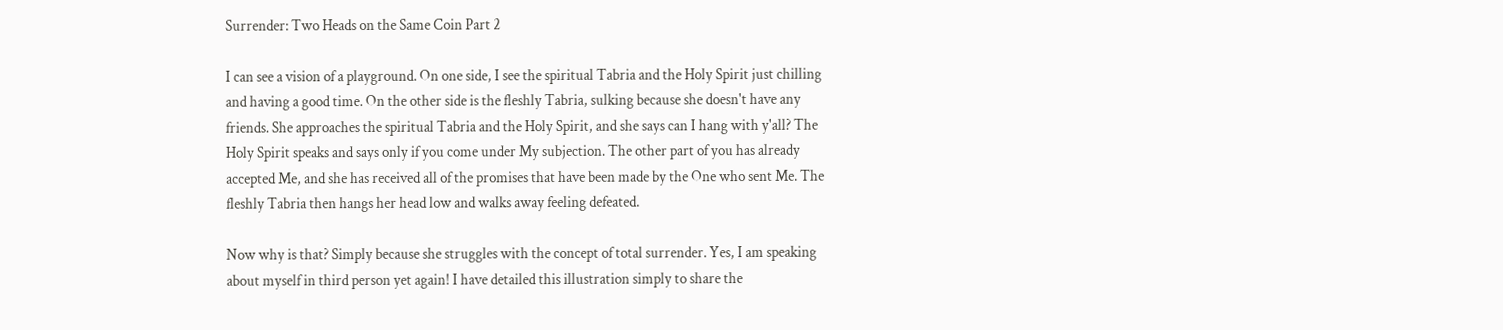Surrender: Two Heads on the Same Coin Part 2

I can see a vision of a playground. On one side, I see the spiritual Tabria and the Holy Spirit just chilling and having a good time. On the other side is the fleshly Tabria, sulking because she doesn't have any friends. She approaches the spiritual Tabria and the Holy Spirit, and she says can I hang with y'all? The Holy Spirit speaks and says only if you come under My subjection. The other part of you has already accepted Me, and she has received all of the promises that have been made by the One who sent Me. The fleshly Tabria then hangs her head low and walks away feeling defeated.

Now why is that? Simply because she struggles with the concept of total surrender. Yes, I am speaking about myself in third person yet again! I have detailed this illustration simply to share the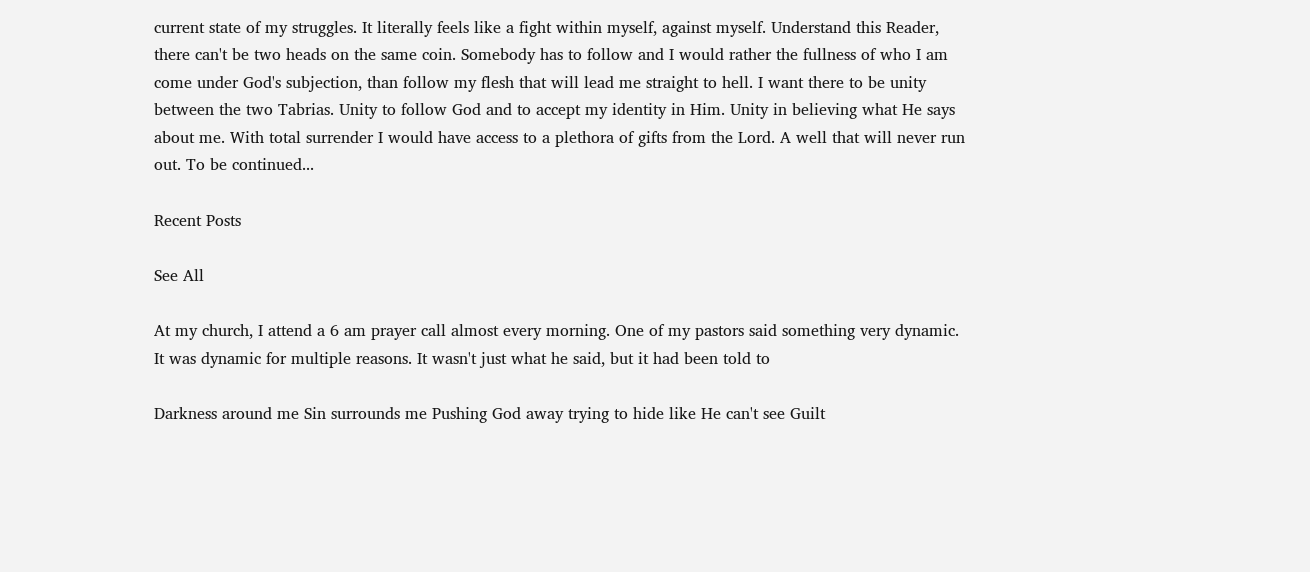current state of my struggles. It literally feels like a fight within myself, against myself. Understand this Reader, there can't be two heads on the same coin. Somebody has to follow and I would rather the fullness of who I am come under God's subjection, than follow my flesh that will lead me straight to hell. I want there to be unity between the two Tabrias. Unity to follow God and to accept my identity in Him. Unity in believing what He says about me. With total surrender I would have access to a plethora of gifts from the Lord. A well that will never run out. To be continued...

Recent Posts

See All

At my church, I attend a 6 am prayer call almost every morning. One of my pastors said something very dynamic. It was dynamic for multiple reasons. It wasn't just what he said, but it had been told to

Darkness around me Sin surrounds me Pushing God away trying to hide like He can't see Guilt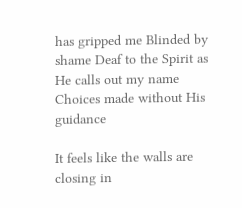has gripped me Blinded by shame Deaf to the Spirit as He calls out my name Choices made without His guidance

It feels like the walls are closing in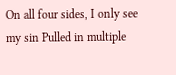On all four sides, I only see my sin Pulled in multiple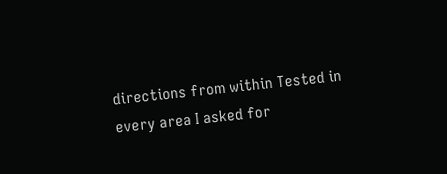directions from within Tested in every area I asked for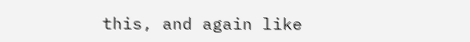this, and again like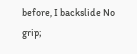before, I backslide No grip;